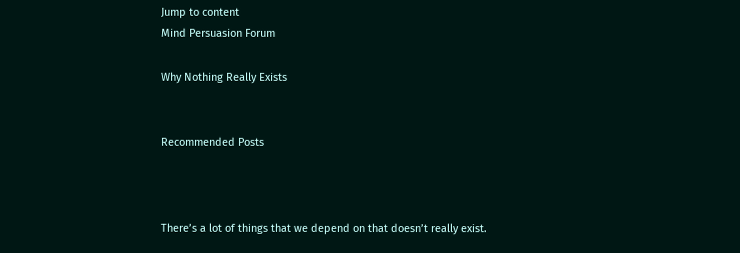Jump to content
Mind Persuasion Forum

Why Nothing Really Exists


Recommended Posts



There’s a lot of things that we depend on that doesn’t really exist.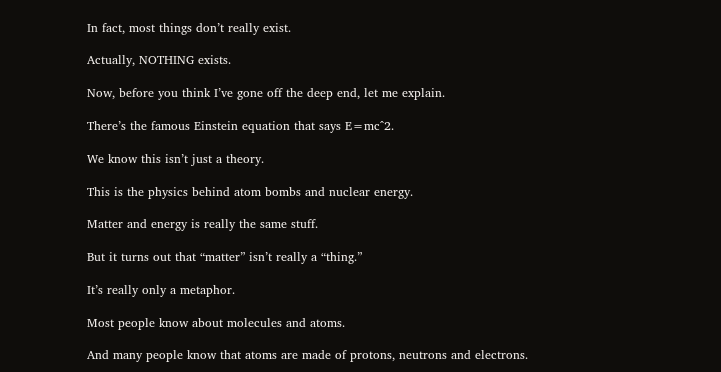In fact, most things don’t really exist.

Actually, NOTHING exists.

Now, before you think I’ve gone off the deep end, let me explain.

There’s the famous Einstein equation that says E=mc^2.

We know this isn’t just a theory.

This is the physics behind atom bombs and nuclear energy.

Matter and energy is really the same stuff.

But it turns out that “matter” isn’t really a “thing.”

It’s really only a metaphor.

Most people know about molecules and atoms.

And many people know that atoms are made of protons, neutrons and electrons.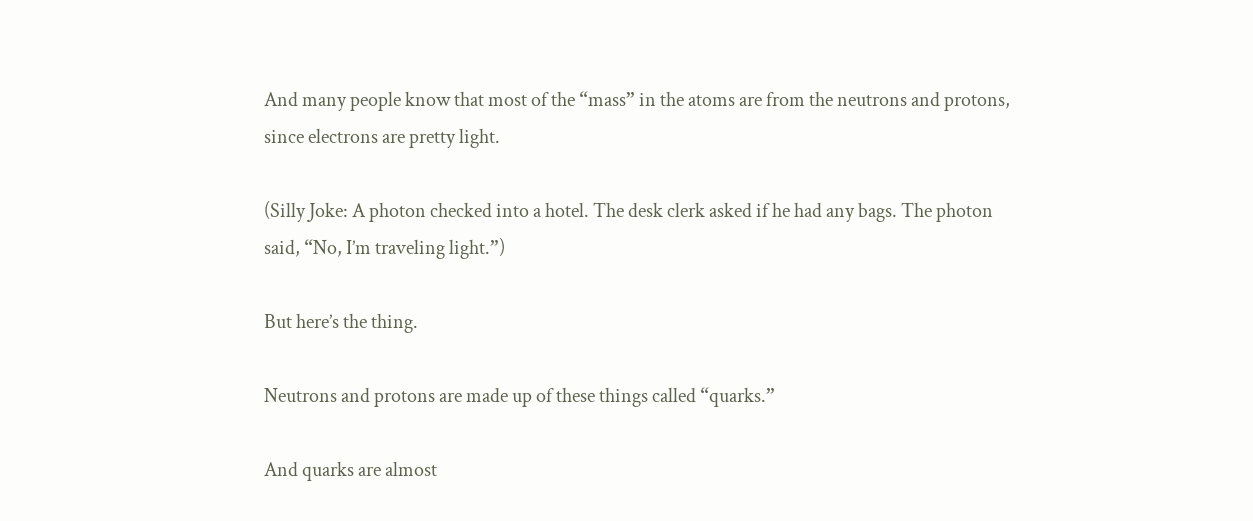And many people know that most of the “mass” in the atoms are from the neutrons and protons, since electrons are pretty light.

(Silly Joke: A photon checked into a hotel. The desk clerk asked if he had any bags. The photon said, “No, I’m traveling light.”)

But here’s the thing.

Neutrons and protons are made up of these things called “quarks.”

And quarks are almost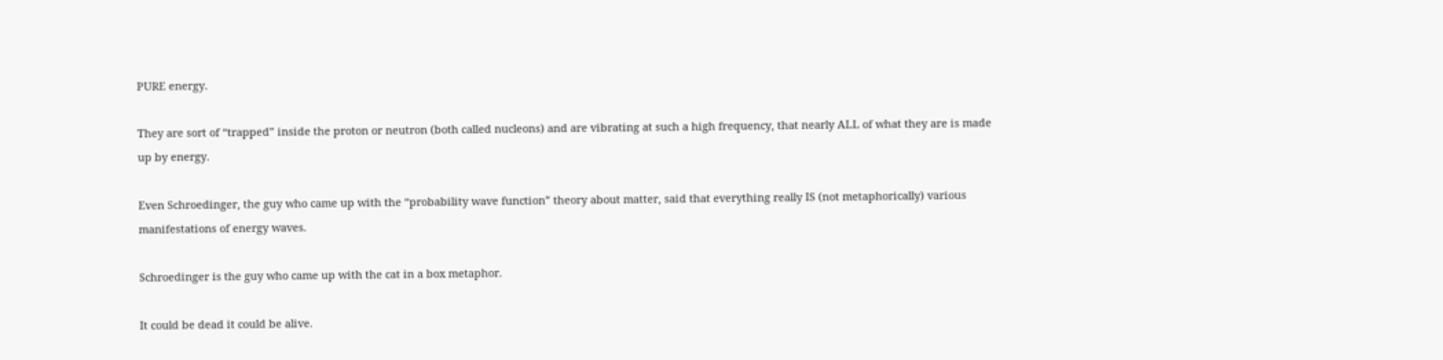PURE energy.

They are sort of “trapped” inside the proton or neutron (both called nucleons) and are vibrating at such a high frequency, that nearly ALL of what they are is made up by energy.

Even Schroedinger, the guy who came up with the “probability wave function” theory about matter, said that everything really IS (not metaphorically) various manifestations of energy waves.

Schroedinger is the guy who came up with the cat in a box metaphor.

It could be dead it could be alive.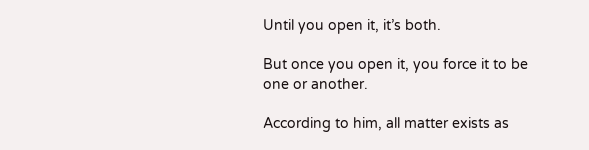Until you open it, it’s both.

But once you open it, you force it to be one or another.

According to him, all matter exists as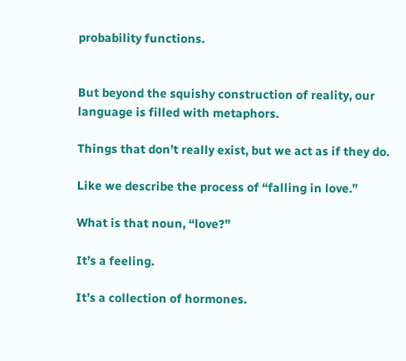probability functions.


But beyond the squishy construction of reality, our language is filled with metaphors.

Things that don’t really exist, but we act as if they do.

Like we describe the process of “falling in love.”

What is that noun, “love?”

It’s a feeling.

It’s a collection of hormones.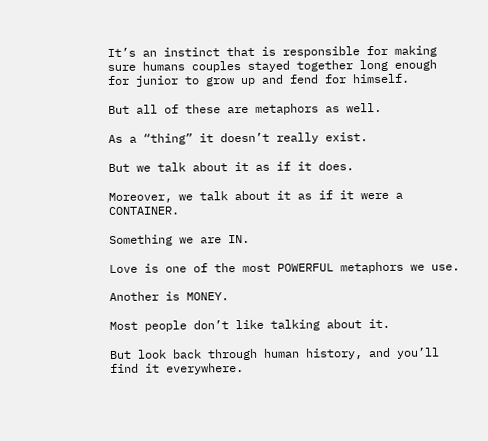It’s an instinct that is responsible for making sure humans couples stayed together long enough for junior to grow up and fend for himself.

But all of these are metaphors as well.

As a “thing” it doesn’t really exist.

But we talk about it as if it does.

Moreover, we talk about it as if it were a CONTAINER.

Something we are IN.

Love is one of the most POWERFUL metaphors we use.

Another is MONEY.

Most people don’t like talking about it.

But look back through human history, and you’ll find it everywhere.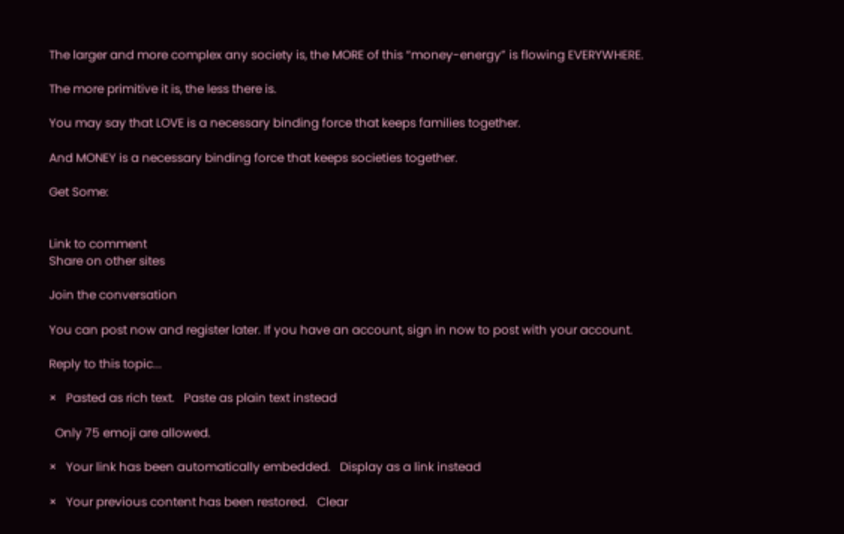The larger and more complex any society is, the MORE of this “money-energy” is flowing EVERYWHERE.

The more primitive it is, the less there is.

You may say that LOVE is a necessary binding force that keeps families together.

And MONEY is a necessary binding force that keeps societies together.

Get Some:


Link to comment
Share on other sites

Join the conversation

You can post now and register later. If you have an account, sign in now to post with your account.

Reply to this topic...

×   Pasted as rich text.   Paste as plain text instead

  Only 75 emoji are allowed.

×   Your link has been automatically embedded.   Display as a link instead

×   Your previous content has been restored.   Clear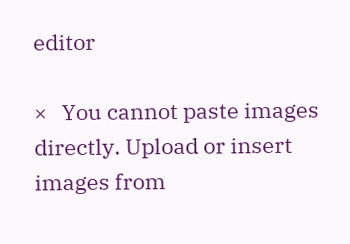editor

×   You cannot paste images directly. Upload or insert images from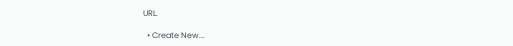URL.

  • Create New...